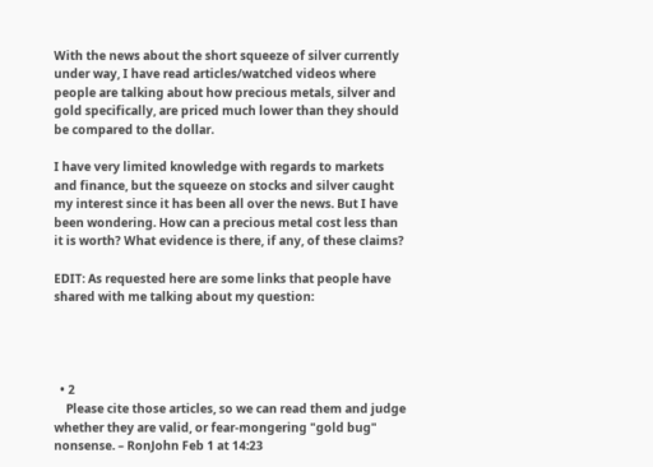With the news about the short squeeze of silver currently under way, I have read articles/watched videos where people are talking about how precious metals, silver and gold specifically, are priced much lower than they should be compared to the dollar.

I have very limited knowledge with regards to markets and finance, but the squeeze on stocks and silver caught my interest since it has been all over the news. But I have been wondering. How can a precious metal cost less than it is worth? What evidence is there, if any, of these claims?

EDIT: As requested here are some links that people have shared with me talking about my question:




  • 2
    Please cite those articles, so we can read them and judge whether they are valid, or fear-mongering "gold bug" nonsense. – RonJohn Feb 1 at 14:23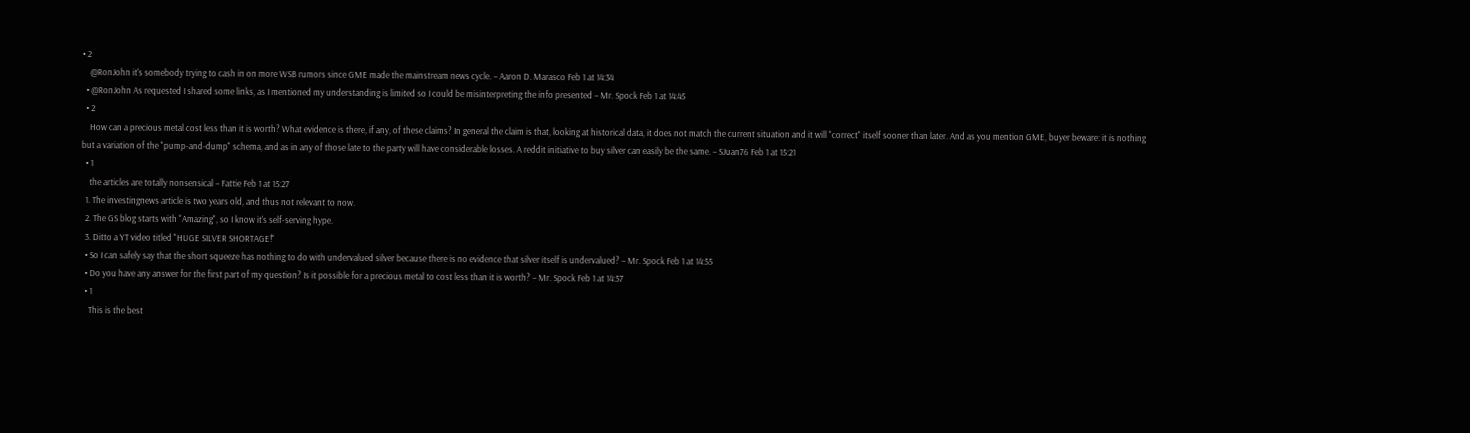• 2
    @RonJohn it's somebody trying to cash in on more WSB rumors since GME made the mainstream news cycle. – Aaron D. Marasco Feb 1 at 14:34
  • @RonJohn As requested I shared some links, as I mentioned my understanding is limited so I could be misinterpreting the info presented – Mr. Spock Feb 1 at 14:45
  • 2
    How can a precious metal cost less than it is worth? What evidence is there, if any, of these claims? In general the claim is that, looking at historical data, it does not match the current situation and it will "correct" itself sooner than later. And as you mention GME, buyer beware: it is nothing but a variation of the "pump-and-dump" schema, and as in any of those late to the party will have considerable losses. A reddit initiative to buy silver can easily be the same. – SJuan76 Feb 1 at 15:21
  • 1
    the articles are totally nonsensical – Fattie Feb 1 at 15:27
  1. The investingnews article is two years old, and thus not relevant to now.
  2. The GS blog starts with "Amazing", so I know it's self-serving hype.
  3. Ditto a YT video titled "HUGE SILVER SHORTAGE!"
  • So I can safely say that the short squeeze has nothing to do with undervalued silver because there is no evidence that silver itself is undervalued? – Mr. Spock Feb 1 at 14:55
  • Do you have any answer for the first part of my question? Is it possible for a precious metal to cost less than it is worth? – Mr. Spock Feb 1 at 14:57
  • 1
    This is the best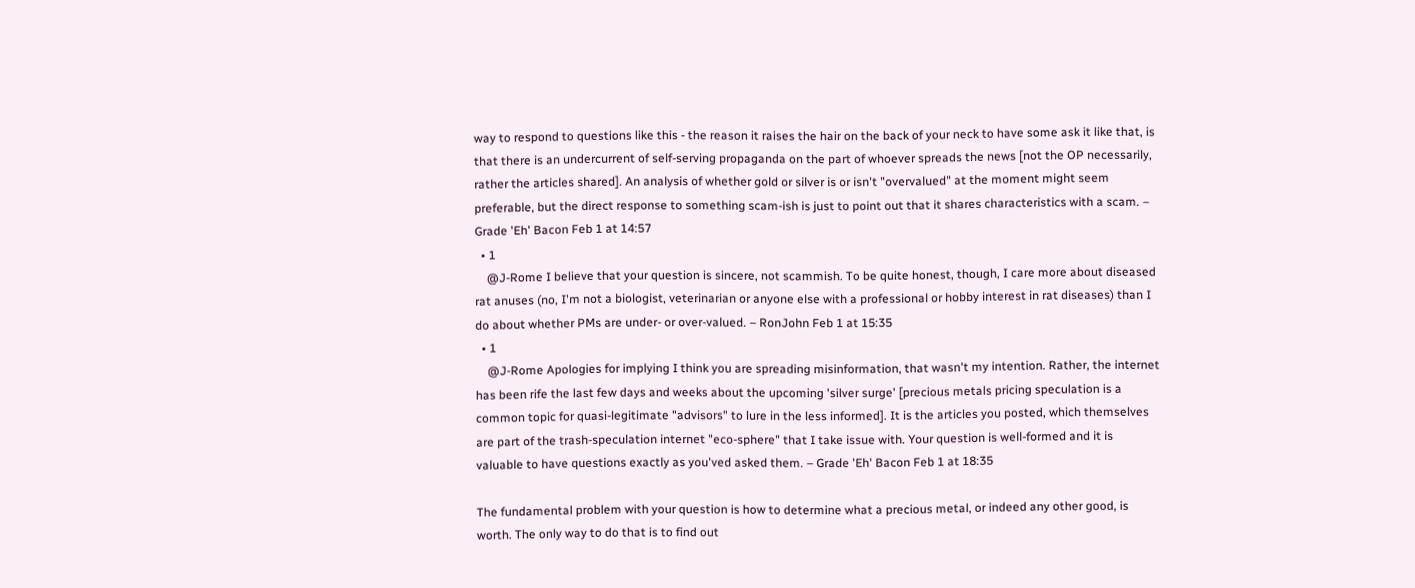way to respond to questions like this - the reason it raises the hair on the back of your neck to have some ask it like that, is that there is an undercurrent of self-serving propaganda on the part of whoever spreads the news [not the OP necessarily, rather the articles shared]. An analysis of whether gold or silver is or isn't "overvalued" at the moment might seem preferable, but the direct response to something scam-ish is just to point out that it shares characteristics with a scam. – Grade 'Eh' Bacon Feb 1 at 14:57
  • 1
    @J-Rome I believe that your question is sincere, not scammish. To be quite honest, though, I care more about diseased rat anuses (no, I'm not a biologist, veterinarian or anyone else with a professional or hobby interest in rat diseases) than I do about whether PMs are under- or over-valued. – RonJohn Feb 1 at 15:35
  • 1
    @J-Rome Apologies for implying I think you are spreading misinformation, that wasn't my intention. Rather, the internet has been rife the last few days and weeks about the upcoming 'silver surge' [precious metals pricing speculation is a common topic for quasi-legitimate "advisors" to lure in the less informed]. It is the articles you posted, which themselves are part of the trash-speculation internet "eco-sphere" that I take issue with. Your question is well-formed and it is valuable to have questions exactly as you'ved asked them. – Grade 'Eh' Bacon Feb 1 at 18:35

The fundamental problem with your question is how to determine what a precious metal, or indeed any other good, is worth. The only way to do that is to find out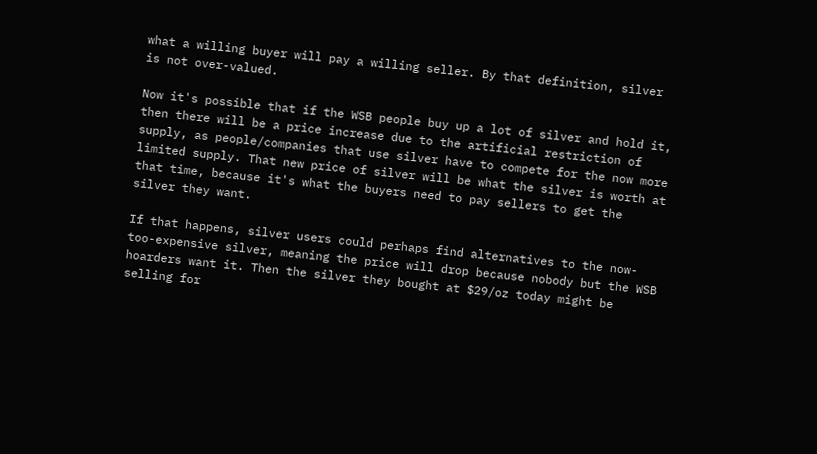what a willing buyer will pay a willing seller. By that definition, silver is not over-valued.

Now it's possible that if the WSB people buy up a lot of silver and hold it, then there will be a price increase due to the artificial restriction of supply, as people/companies that use silver have to compete for the now more limited supply. That new price of silver will be what the silver is worth at that time, because it's what the buyers need to pay sellers to get the silver they want.

If that happens, silver users could perhaps find alternatives to the now-too-expensive silver, meaning the price will drop because nobody but the WSB hoarders want it. Then the silver they bought at $29/oz today might be selling for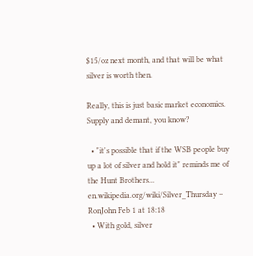$15/oz next month, and that will be what silver is worth then.

Really, this is just basic market economics. Supply and demant, you know?

  • "it's possible that if the WSB people buy up a lot of silver and hold it" reminds me of the Hunt Brothers... en.wikipedia.org/wiki/Silver_Thursday – RonJohn Feb 1 at 18:18
  • With gold, silver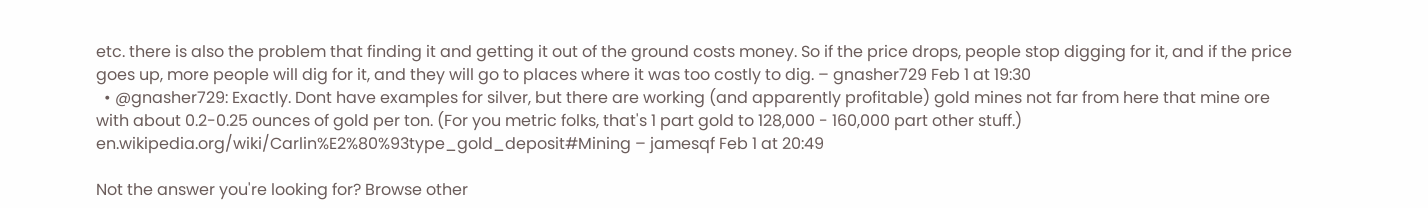etc. there is also the problem that finding it and getting it out of the ground costs money. So if the price drops, people stop digging for it, and if the price goes up, more people will dig for it, and they will go to places where it was too costly to dig. – gnasher729 Feb 1 at 19:30
  • @gnasher729: Exactly. Dont have examples for silver, but there are working (and apparently profitable) gold mines not far from here that mine ore with about 0.2-0.25 ounces of gold per ton. (For you metric folks, that's 1 part gold to 128,000 - 160,000 part other stuff.) en.wikipedia.org/wiki/Carlin%E2%80%93type_gold_deposit#Mining – jamesqf Feb 1 at 20:49

Not the answer you're looking for? Browse other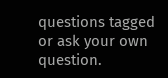questions tagged or ask your own question.